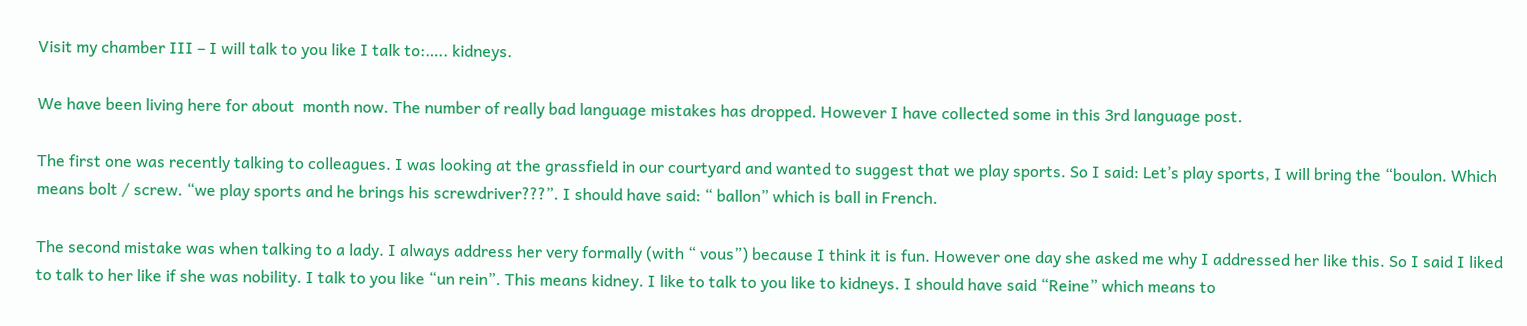Visit my chamber III – I will talk to you like I talk to:….. kidneys.

We have been living here for about  month now. The number of really bad language mistakes has dropped. However I have collected some in this 3rd language post.

The first one was recently talking to colleagues. I was looking at the grassfield in our courtyard and wanted to suggest that we play sports. So I said: Let’s play sports, I will bring the “boulon. Which means bolt / screw. “we play sports and he brings his screwdriver???”. I should have said: “ ballon” which is ball in French.

The second mistake was when talking to a lady. I always address her very formally (with “ vous”) because I think it is fun. However one day she asked me why I addressed her like this. So I said I liked to talk to her like if she was nobility. I talk to you like “un rein”. This means kidney. I like to talk to you like to kidneys. I should have said “Reine” which means to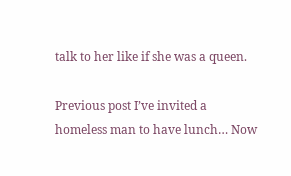talk to her like if she was a queen.

Previous post I’ve invited a homeless man to have lunch… Now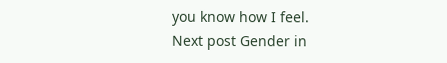you know how I feel.
Next post Gender in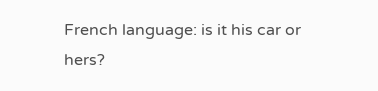French language: is it his car or hers?